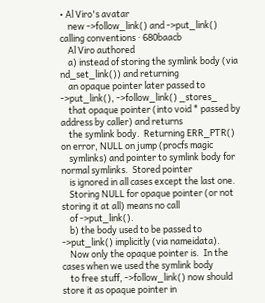• Al Viro's avatar
    new ->follow_link() and ->put_link() calling conventions · 680baacb
    Al Viro authored
    a) instead of storing the symlink body (via nd_set_link()) and returning
    an opaque pointer later passed to ->put_link(), ->follow_link() _stores_
    that opaque pointer (into void * passed by address by caller) and returns
    the symlink body.  Returning ERR_PTR() on error, NULL on jump (procfs magic
    symlinks) and pointer to symlink body for normal symlinks.  Stored pointer
    is ignored in all cases except the last one.
    Storing NULL for opaque pointer (or not storing it at all) means no call
    of ->put_link().
    b) the body used to be passed to ->put_link() implicitly (via nameidata).
    Now only the opaque pointer is.  In the cases when we used the symlink body
    to free stuff, ->follow_link() now should store it as opaque pointer in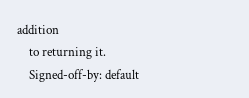addition
    to returning it.
    Signed-off-by: default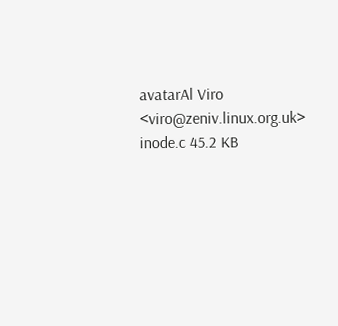avatarAl Viro <viro@zeniv.linux.org.uk>
inode.c 45.2 KB